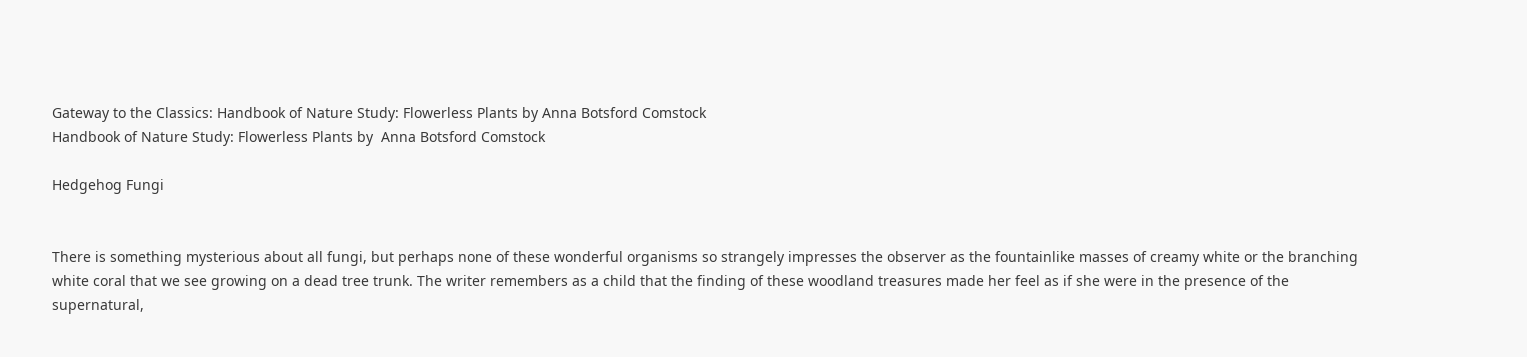Gateway to the Classics: Handbook of Nature Study: Flowerless Plants by Anna Botsford Comstock
Handbook of Nature Study: Flowerless Plants by  Anna Botsford Comstock

Hedgehog Fungi


There is something mysterious about all fungi, but perhaps none of these wonderful organisms so strangely impresses the observer as the fountainlike masses of creamy white or the branching white coral that we see growing on a dead tree trunk. The writer remembers as a child that the finding of these woodland treasures made her feel as if she were in the presence of the supernatural,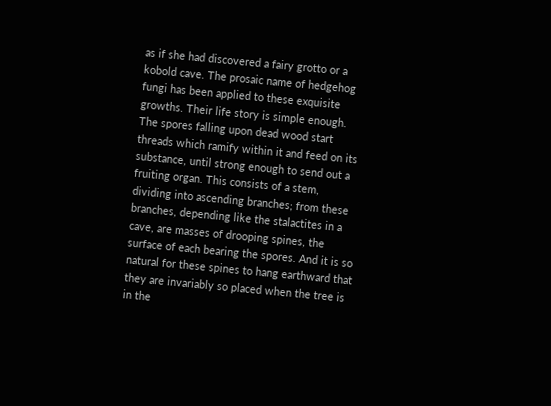as if she had discovered a fairy grotto or a kobold cave. The prosaic name of hedgehog fungi has been applied to these exquisite growths. Their life story is simple enough. The spores falling upon dead wood start threads which ramify within it and feed on its substance, until strong enough to send out a fruiting organ. This consists of a stem, dividing into ascending branches; from these branches, depending like the stalactites in a cave, are masses of drooping spines, the surface of each bearing the spores. And it is so natural for these spines to hang earthward that they are invariably so placed when the tree is in the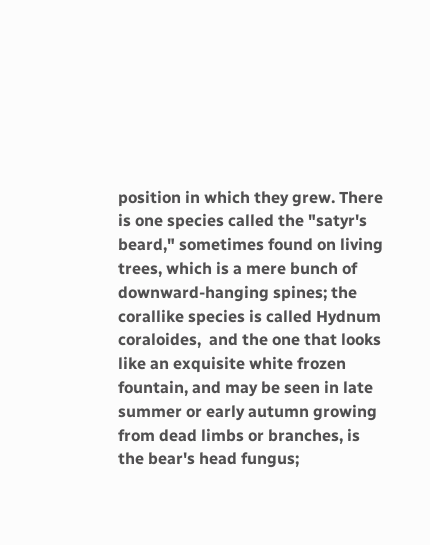position in which they grew. There is one species called the "satyr's beard," sometimes found on living trees, which is a mere bunch of downward-hanging spines; the corallike species is called Hydnum coraloides,  and the one that looks like an exquisite white frozen fountain, and may be seen in late summer or early autumn growing from dead limbs or branches, is the bear's head fungus;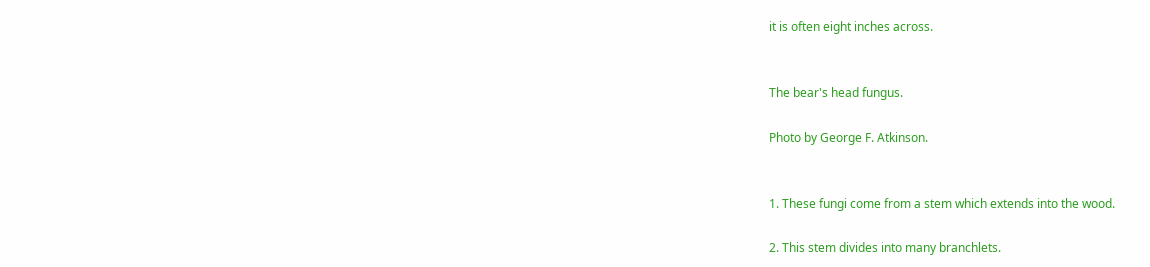it is often eight inches across.


The bear's head fungus.

Photo by George F. Atkinson.


1. These fungi come from a stem which extends into the wood.

2. This stem divides into many branchlets.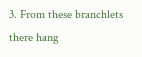3. From these branchlets there hang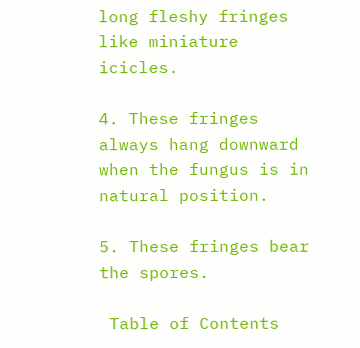long fleshy fringes like miniature icicles.

4. These fringes always hang downward when the fungus is in natural position.

5. These fringes bear the spores.

 Table of Contents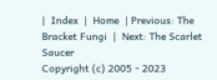|  Index  |  Home  | Previous: The Bracket Fungi  |  Next: The Scarlet Saucer
Copyright (c) 2005 - 2023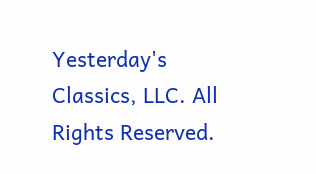Yesterday's Classics, LLC. All Rights Reserved.